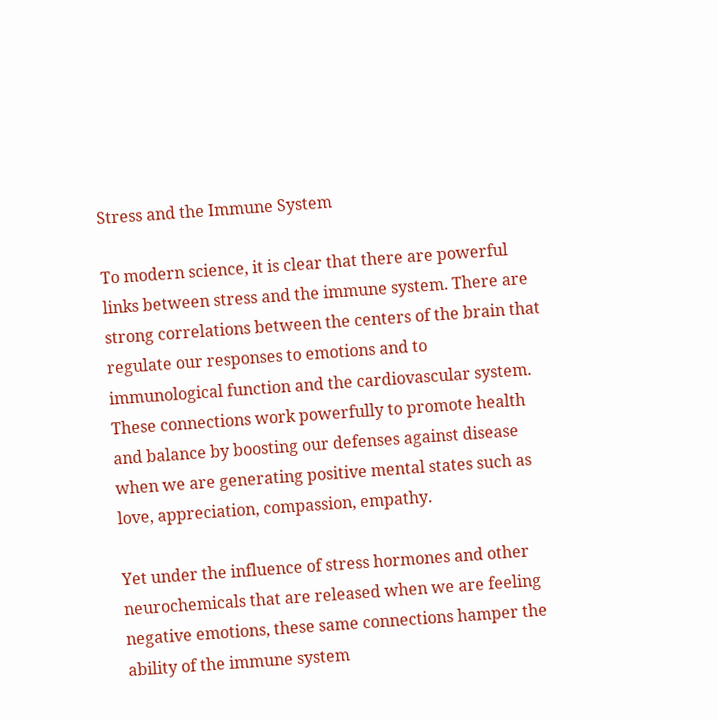Stress and the Immune System

To modern science, it is clear that there are powerful links between stress and the immune system. There are strong correlations between the centers of the brain that regulate our responses to emotions and to immunological function and the cardiovascular system. These connections work powerfully to promote health and balance by boosting our defenses against disease when we are generating positive mental states such as love, appreciation, compassion, empathy.

Yet under the influence of stress hormones and other neurochemicals that are released when we are feeling negative emotions, these same connections hamper the ability of the immune system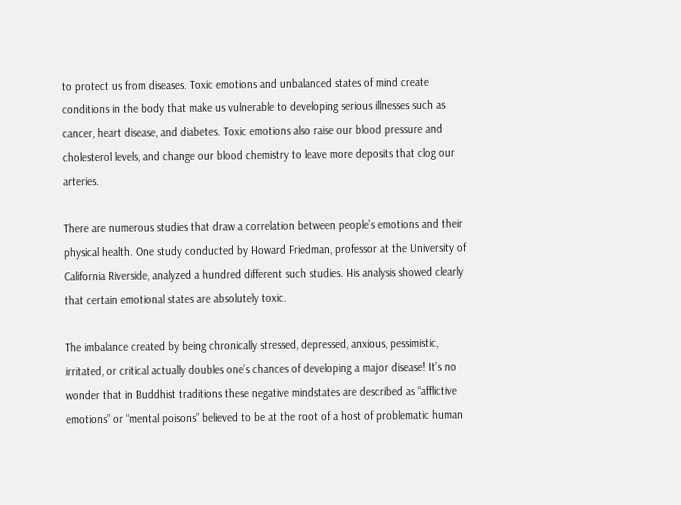to protect us from diseases. Toxic emotions and unbalanced states of mind create conditions in the body that make us vulnerable to developing serious illnesses such as cancer, heart disease, and diabetes. Toxic emotions also raise our blood pressure and cholesterol levels, and change our blood chemistry to leave more deposits that clog our arteries.

There are numerous studies that draw a correlation between people’s emotions and their physical health. One study conducted by Howard Friedman, professor at the University of California Riverside, analyzed a hundred different such studies. His analysis showed clearly that certain emotional states are absolutely toxic.

The imbalance created by being chronically stressed, depressed, anxious, pessimistic, irritated, or critical actually doubles one’s chances of developing a major disease! It’s no wonder that in Buddhist traditions these negative mindstates are described as “afflictive emotions” or “mental poisons” believed to be at the root of a host of problematic human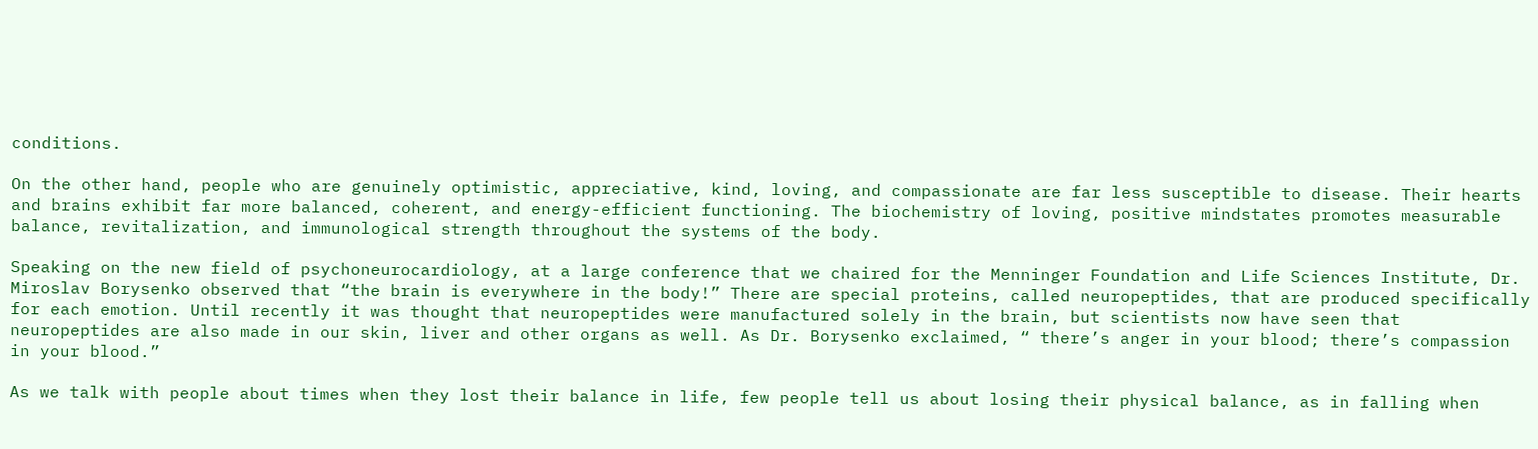conditions.

On the other hand, people who are genuinely optimistic, appreciative, kind, loving, and compassionate are far less susceptible to disease. Their hearts and brains exhibit far more balanced, coherent, and energy-efficient functioning. The biochemistry of loving, positive mindstates promotes measurable balance, revitalization, and immunological strength throughout the systems of the body.

Speaking on the new field of psychoneurocardiology, at a large conference that we chaired for the Menninger Foundation and Life Sciences Institute, Dr. Miroslav Borysenko observed that “the brain is everywhere in the body!” There are special proteins, called neuropeptides, that are produced specifically for each emotion. Until recently it was thought that neuropeptides were manufactured solely in the brain, but scientists now have seen that neuropeptides are also made in our skin, liver and other organs as well. As Dr. Borysenko exclaimed, “ there’s anger in your blood; there’s compassion in your blood.”

As we talk with people about times when they lost their balance in life, few people tell us about losing their physical balance, as in falling when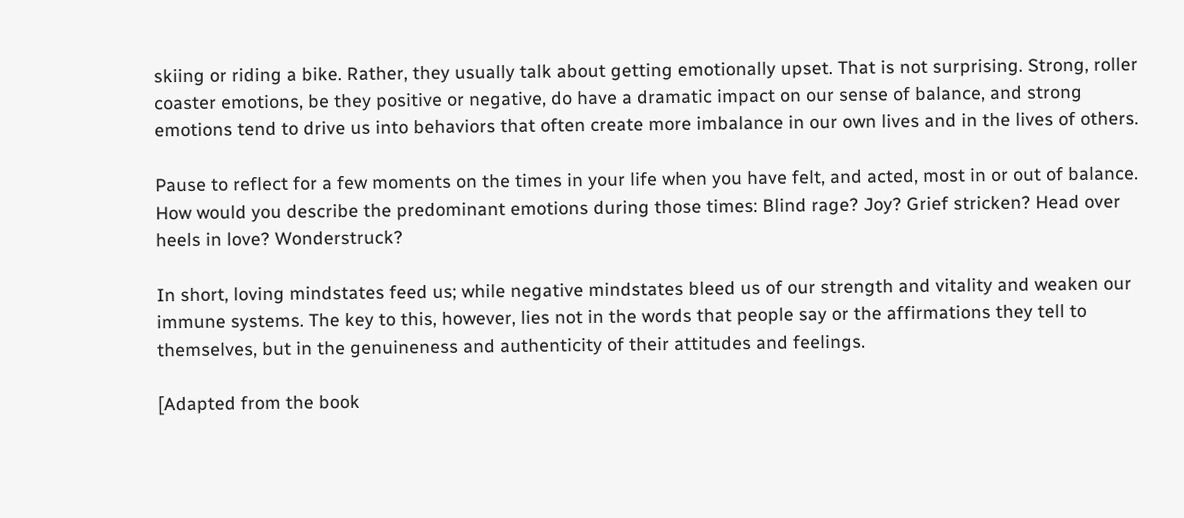skiing or riding a bike. Rather, they usually talk about getting emotionally upset. That is not surprising. Strong, roller coaster emotions, be they positive or negative, do have a dramatic impact on our sense of balance, and strong emotions tend to drive us into behaviors that often create more imbalance in our own lives and in the lives of others.

Pause to reflect for a few moments on the times in your life when you have felt, and acted, most in or out of balance. How would you describe the predominant emotions during those times: Blind rage? Joy? Grief stricken? Head over heels in love? Wonderstruck?

In short, loving mindstates feed us; while negative mindstates bleed us of our strength and vitality and weaken our immune systems. The key to this, however, lies not in the words that people say or the affirmations they tell to themselves, but in the genuineness and authenticity of their attitudes and feelings.

[Adapted from the book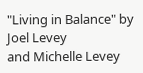"Living in Balance" by Joel Levey
and Michelle Levey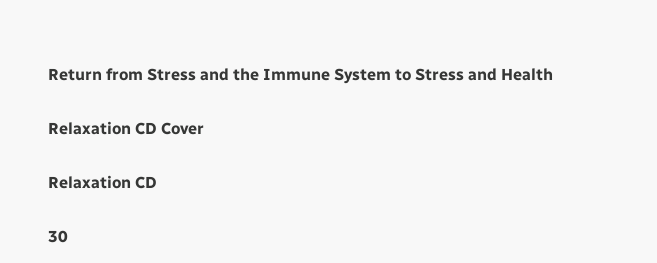Return from Stress and the Immune System to Stress and Health

Relaxation CD Cover

Relaxation CD

30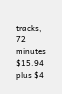tracks, 72 minutes
$15.94 plus $4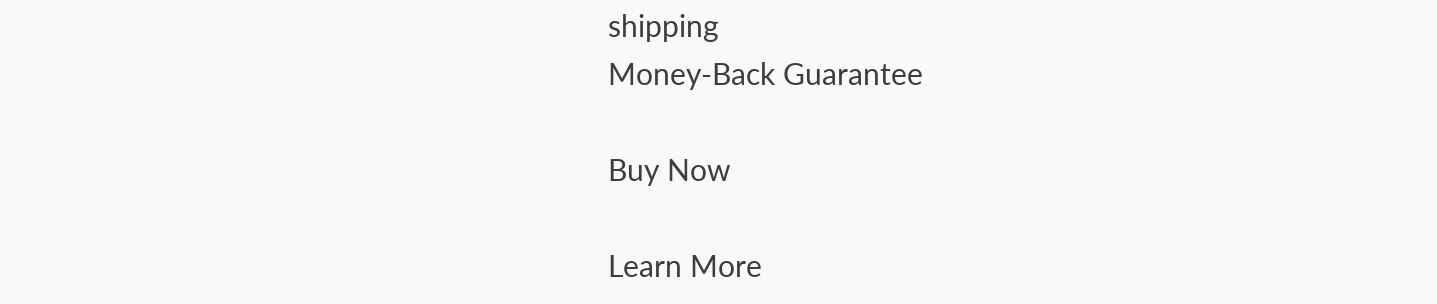shipping
Money-Back Guarantee

Buy Now

Learn More